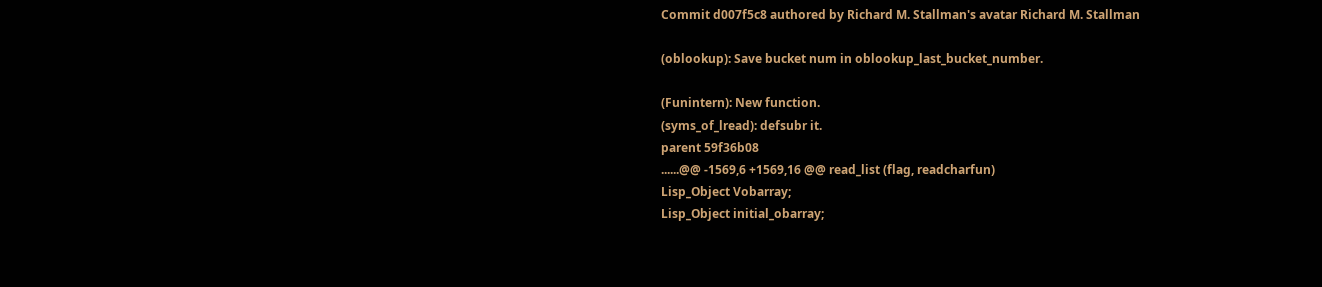Commit d007f5c8 authored by Richard M. Stallman's avatar Richard M. Stallman

(oblookup): Save bucket num in oblookup_last_bucket_number.

(Funintern): New function.
(syms_of_lread): defsubr it.
parent 59f36b08
......@@ -1569,6 +1569,16 @@ read_list (flag, readcharfun)
Lisp_Object Vobarray;
Lisp_Object initial_obarray;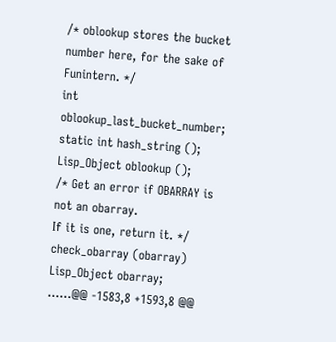/* oblookup stores the bucket number here, for the sake of Funintern. */
int oblookup_last_bucket_number;
static int hash_string ();
Lisp_Object oblookup ();
/* Get an error if OBARRAY is not an obarray.
If it is one, return it. */
check_obarray (obarray)
Lisp_Object obarray;
......@@ -1583,8 +1593,8 @@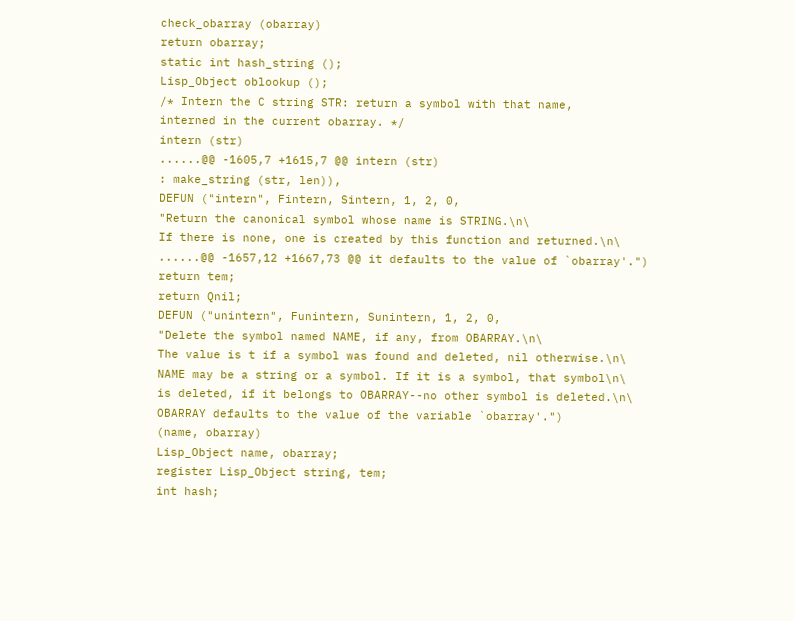check_obarray (obarray)
return obarray;
static int hash_string ();
Lisp_Object oblookup ();
/* Intern the C string STR: return a symbol with that name,
interned in the current obarray. */
intern (str)
......@@ -1605,7 +1615,7 @@ intern (str)
: make_string (str, len)),
DEFUN ("intern", Fintern, Sintern, 1, 2, 0,
"Return the canonical symbol whose name is STRING.\n\
If there is none, one is created by this function and returned.\n\
......@@ -1657,12 +1667,73 @@ it defaults to the value of `obarray'.")
return tem;
return Qnil;
DEFUN ("unintern", Funintern, Sunintern, 1, 2, 0,
"Delete the symbol named NAME, if any, from OBARRAY.\n\
The value is t if a symbol was found and deleted, nil otherwise.\n\
NAME may be a string or a symbol. If it is a symbol, that symbol\n\
is deleted, if it belongs to OBARRAY--no other symbol is deleted.\n\
OBARRAY defaults to the value of the variable `obarray'.")
(name, obarray)
Lisp_Object name, obarray;
register Lisp_Object string, tem;
int hash;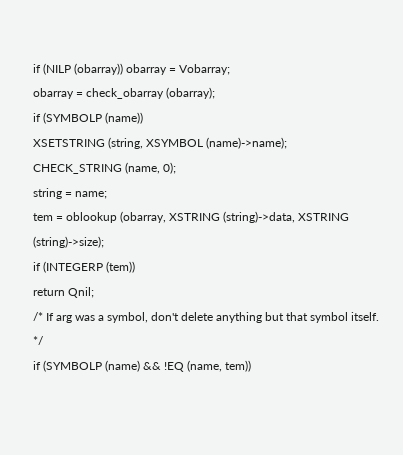if (NILP (obarray)) obarray = Vobarray;
obarray = check_obarray (obarray);
if (SYMBOLP (name))
XSETSTRING (string, XSYMBOL (name)->name);
CHECK_STRING (name, 0);
string = name;
tem = oblookup (obarray, XSTRING (string)->data, XSTRING (string)->size);
if (INTEGERP (tem))
return Qnil;
/* If arg was a symbol, don't delete anything but that symbol itself. */
if (SYMBOLP (name) && !EQ (name, tem))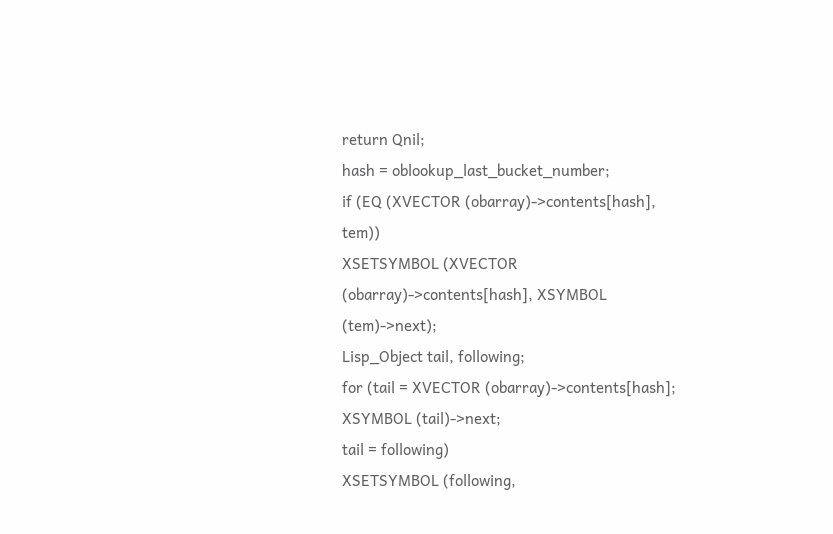return Qnil;
hash = oblookup_last_bucket_number;
if (EQ (XVECTOR (obarray)->contents[hash], tem))
XSETSYMBOL (XVECTOR (obarray)->contents[hash], XSYMBOL (tem)->next);
Lisp_Object tail, following;
for (tail = XVECTOR (obarray)->contents[hash];
XSYMBOL (tail)->next;
tail = following)
XSETSYMBOL (following,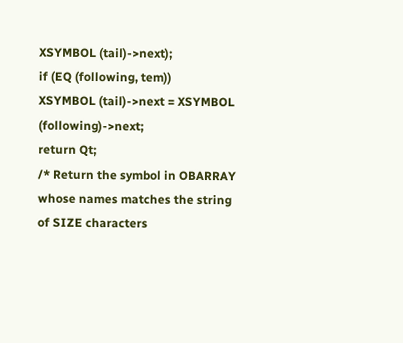XSYMBOL (tail)->next);
if (EQ (following, tem))
XSYMBOL (tail)->next = XSYMBOL (following)->next;
return Qt;
/* Return the symbol in OBARRAY whose names matches the string
of SIZE characters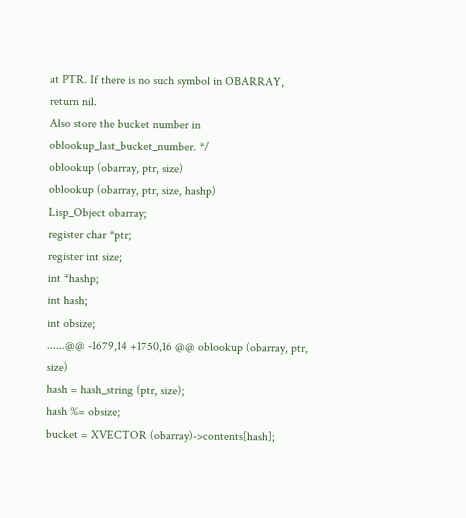at PTR. If there is no such symbol in OBARRAY,
return nil.
Also store the bucket number in oblookup_last_bucket_number. */
oblookup (obarray, ptr, size)
oblookup (obarray, ptr, size, hashp)
Lisp_Object obarray;
register char *ptr;
register int size;
int *hashp;
int hash;
int obsize;
......@@ -1679,14 +1750,16 @@ oblookup (obarray, ptr, size)
hash = hash_string (ptr, size);
hash %= obsize;
bucket = XVECTOR (obarray)->contents[hash];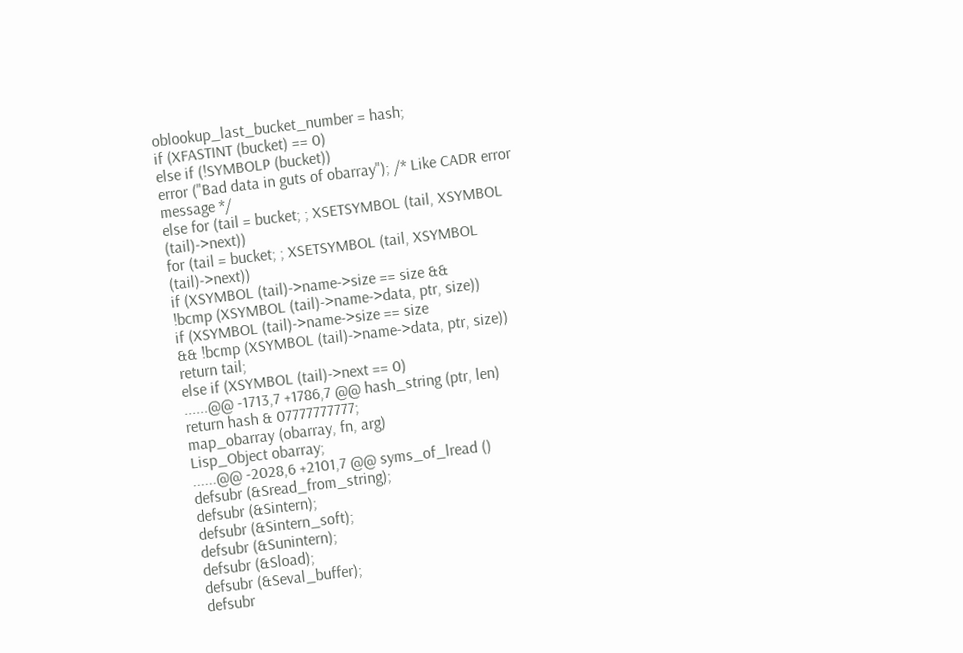oblookup_last_bucket_number = hash;
if (XFASTINT (bucket) == 0)
else if (!SYMBOLP (bucket))
error ("Bad data in guts of obarray"); /* Like CADR error message */
else for (tail = bucket; ; XSETSYMBOL (tail, XSYMBOL (tail)->next))
for (tail = bucket; ; XSETSYMBOL (tail, XSYMBOL (tail)->next))
if (XSYMBOL (tail)->name->size == size &&
!bcmp (XSYMBOL (tail)->name->data, ptr, size))
if (XSYMBOL (tail)->name->size == size
&& !bcmp (XSYMBOL (tail)->name->data, ptr, size))
return tail;
else if (XSYMBOL (tail)->next == 0)
......@@ -1713,7 +1786,7 @@ hash_string (ptr, len)
return hash & 07777777777;
map_obarray (obarray, fn, arg)
Lisp_Object obarray;
......@@ -2028,6 +2101,7 @@ syms_of_lread ()
defsubr (&Sread_from_string);
defsubr (&Sintern);
defsubr (&Sintern_soft);
defsubr (&Sunintern);
defsubr (&Sload);
defsubr (&Seval_buffer);
defsubr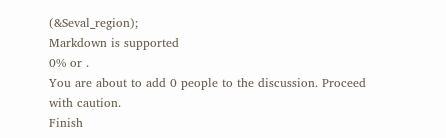(&Seval_region);
Markdown is supported
0% or .
You are about to add 0 people to the discussion. Proceed with caution.
Finish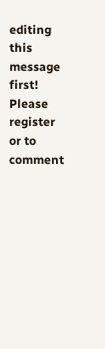editing this message first!
Please register or to comment